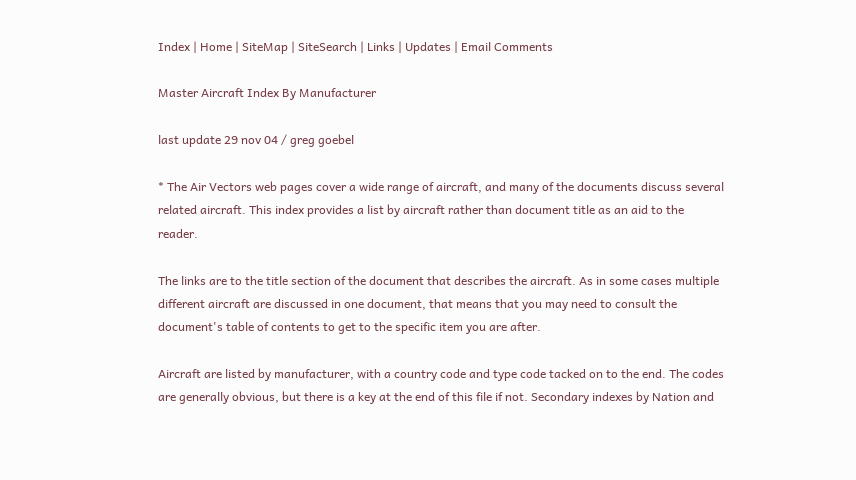Index | Home | SiteMap | SiteSearch | Links | Updates | Email Comments

Master Aircraft Index By Manufacturer

last update 29 nov 04 / greg goebel

* The Air Vectors web pages cover a wide range of aircraft, and many of the documents discuss several related aircraft. This index provides a list by aircraft rather than document title as an aid to the reader.

The links are to the title section of the document that describes the aircraft. As in some cases multiple different aircraft are discussed in one document, that means that you may need to consult the document's table of contents to get to the specific item you are after.

Aircraft are listed by manufacturer, with a country code and type code tacked on to the end. The codes are generally obvious, but there is a key at the end of this file if not. Secondary indexes by Nation and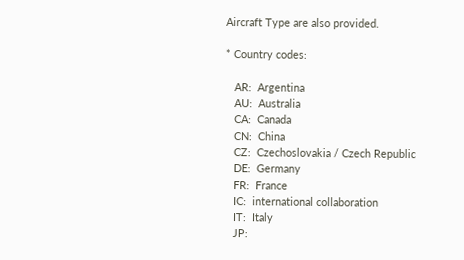Aircraft Type are also provided.

* Country codes:

   AR:  Argentina
   AU:  Australia
   CA:  Canada
   CN:  China
   CZ:  Czechoslovakia / Czech Republic
   DE:  Germany
   FR:  France
   IC:  international collaboration
   IT:  Italy
   JP: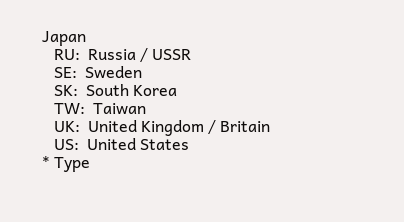Japan
   RU:  Russia / USSR
   SE:  Sweden
   SK:  South Korea
   TW:  Taiwan
   UK:  United Kingdom / Britain
   US:  United States
* Type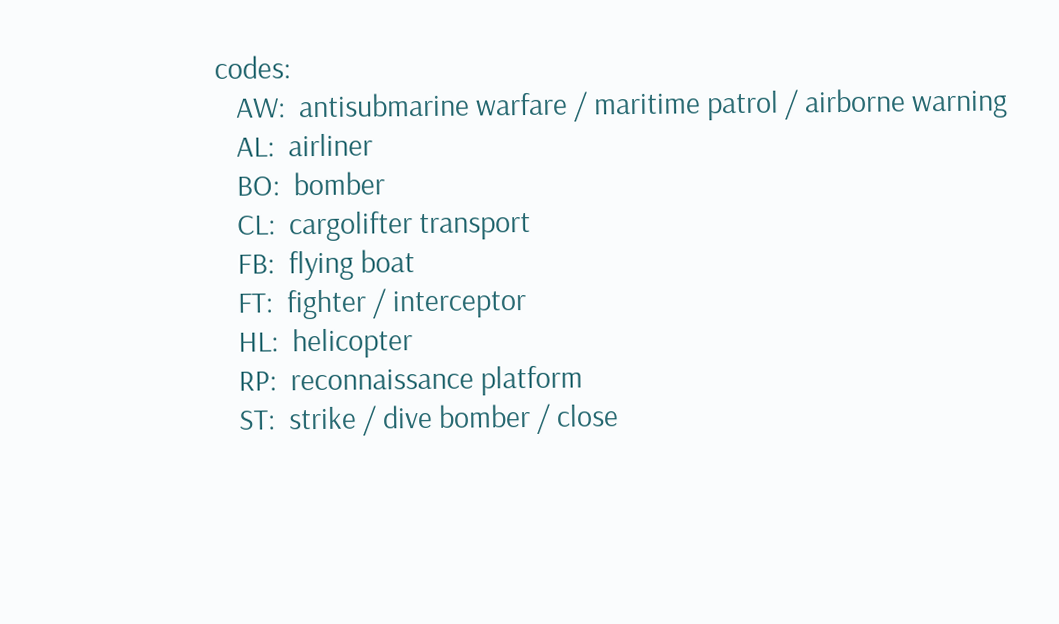codes:
   AW:  antisubmarine warfare / maritime patrol / airborne warning
   AL:  airliner
   BO:  bomber
   CL:  cargolifter transport
   FB:  flying boat
   FT:  fighter / interceptor
   HL:  helicopter
   RP:  reconnaissance platform
   ST:  strike / dive bomber / close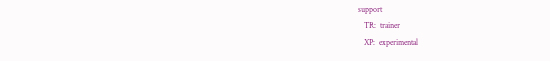support
   TR:  trainer
   XP:  experimental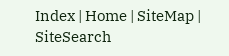Index | Home | SiteMap | SiteSearch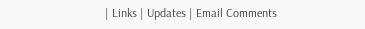| Links | Updates | Email Comments